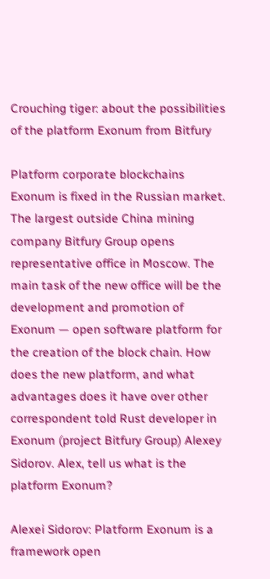Crouching tiger: about the possibilities of the platform Exonum from Bitfury

Platform corporate blockchains Exonum is fixed in the Russian market. The largest outside China mining company Bitfury Group opens representative office in Moscow. The main task of the new office will be the development and promotion of Exonum — open software platform for the creation of the block chain. How does the new platform, and what advantages does it have over other correspondent told Rust developer in Exonum (project Bitfury Group) Alexey Sidorov. Alex, tell us what is the platform Exonum?

Alexei Sidorov: Platform Exonum is a framework open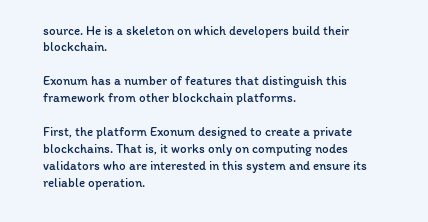source. He is a skeleton on which developers build their blockchain.

Exonum has a number of features that distinguish this framework from other blockchain platforms.

First, the platform Exonum designed to create a private blockchains. That is, it works only on computing nodes validators who are interested in this system and ensure its reliable operation.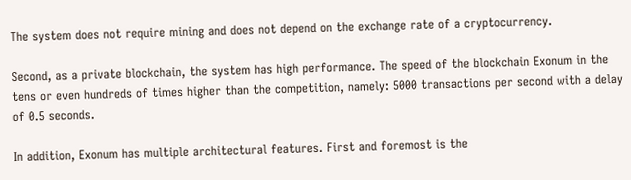The system does not require mining and does not depend on the exchange rate of a cryptocurrency.

Second, as a private blockchain, the system has high performance. The speed of the blockchain Exonum in the tens or even hundreds of times higher than the competition, namely: 5000 transactions per second with a delay of 0.5 seconds.

In addition, Exonum has multiple architectural features. First and foremost is the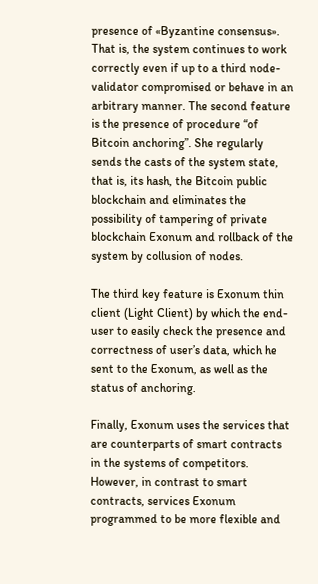presence of «Byzantine consensus». That is, the system continues to work correctly even if up to a third node-validator compromised or behave in an arbitrary manner. The second feature is the presence of procedure “of Bitcoin anchoring”. She regularly sends the casts of the system state, that is, its hash, the Bitcoin public blockchain and eliminates the possibility of tampering of private blockchain Exonum and rollback of the system by collusion of nodes.

The third key feature is Exonum thin client (Light Client) by which the end-user to easily check the presence and correctness of user’s data, which he sent to the Exonum, as well as the status of anchoring.

Finally, Exonum uses the services that are counterparts of smart contracts in the systems of competitors. However, in contrast to smart contracts, services Exonum programmed to be more flexible and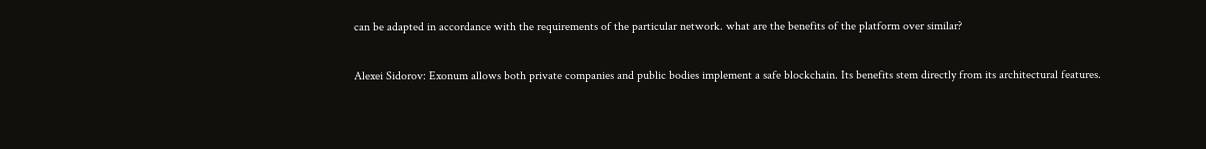can be adapted in accordance with the requirements of the particular network. what are the benefits of the platform over similar?

Alexei Sidorov: Exonum allows both private companies and public bodies implement a safe blockchain. Its benefits stem directly from its architectural features.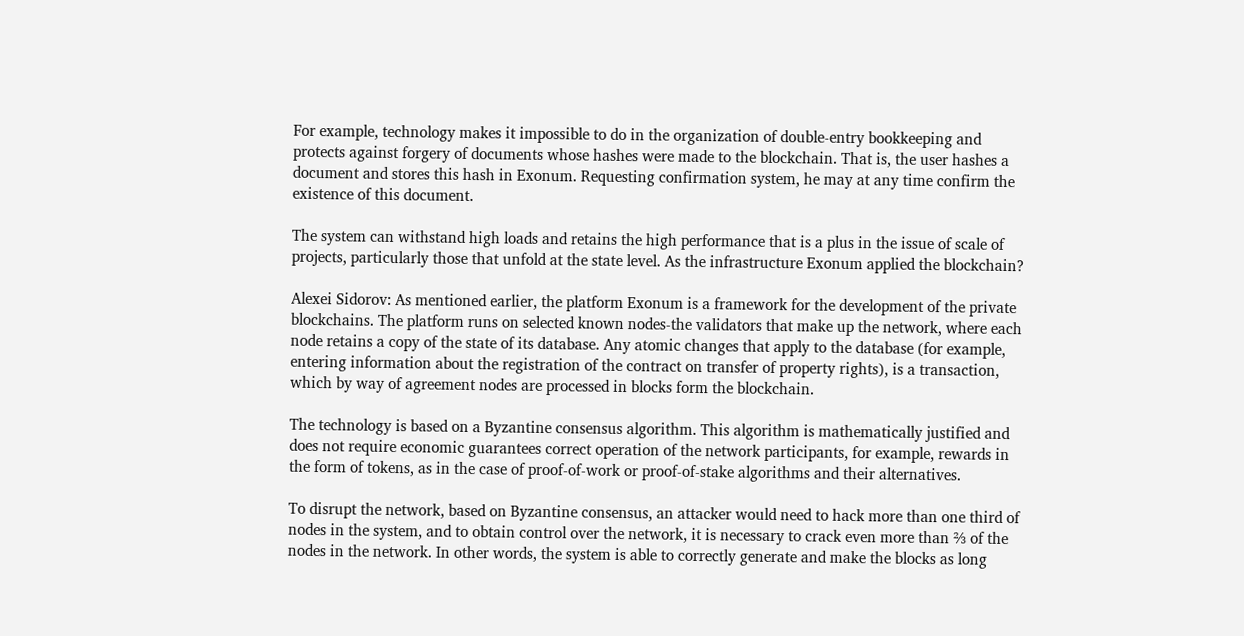For example, technology makes it impossible to do in the organization of double-entry bookkeeping and protects against forgery of documents whose hashes were made to the blockchain. That is, the user hashes a document and stores this hash in Exonum. Requesting confirmation system, he may at any time confirm the existence of this document.

The system can withstand high loads and retains the high performance that is a plus in the issue of scale of projects, particularly those that unfold at the state level. As the infrastructure Exonum applied the blockchain?

Alexei Sidorov: As mentioned earlier, the platform Exonum is a framework for the development of the private blockchains. The platform runs on selected known nodes-the validators that make up the network, where each node retains a copy of the state of its database. Any atomic changes that apply to the database (for example, entering information about the registration of the contract on transfer of property rights), is a transaction, which by way of agreement nodes are processed in blocks form the blockchain.

The technology is based on a Byzantine consensus algorithm. This algorithm is mathematically justified and does not require economic guarantees correct operation of the network participants, for example, rewards in the form of tokens, as in the case of proof-of-work or proof-of-stake algorithms and their alternatives.

To disrupt the network, based on Byzantine consensus, an attacker would need to hack more than one third of nodes in the system, and to obtain control over the network, it is necessary to crack even more than ⅔ of the nodes in the network. In other words, the system is able to correctly generate and make the blocks as long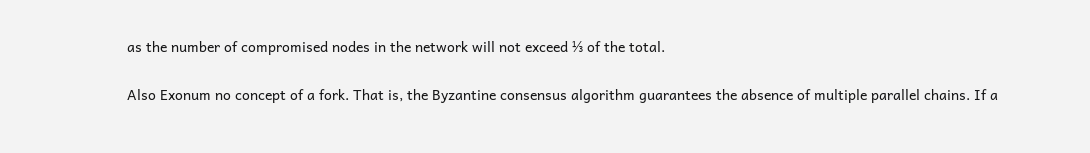as the number of compromised nodes in the network will not exceed ⅓ of the total.

Also Exonum no concept of a fork. That is, the Byzantine consensus algorithm guarantees the absence of multiple parallel chains. If a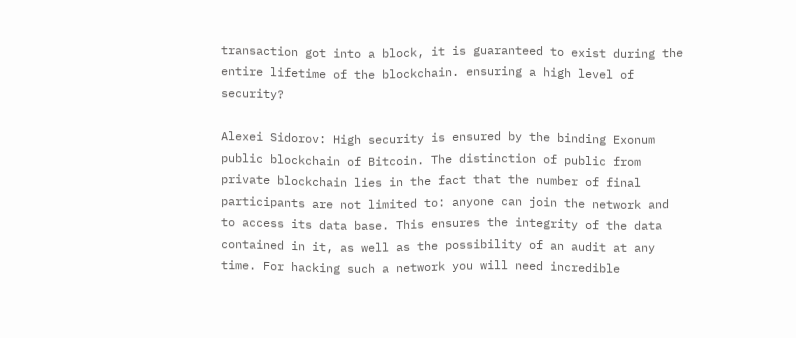transaction got into a block, it is guaranteed to exist during the entire lifetime of the blockchain. ensuring a high level of security?

Alexei Sidorov: High security is ensured by the binding Exonum public blockchain of Bitcoin. The distinction of public from private blockchain lies in the fact that the number of final participants are not limited to: anyone can join the network and to access its data base. This ensures the integrity of the data contained in it, as well as the possibility of an audit at any time. For hacking such a network you will need incredible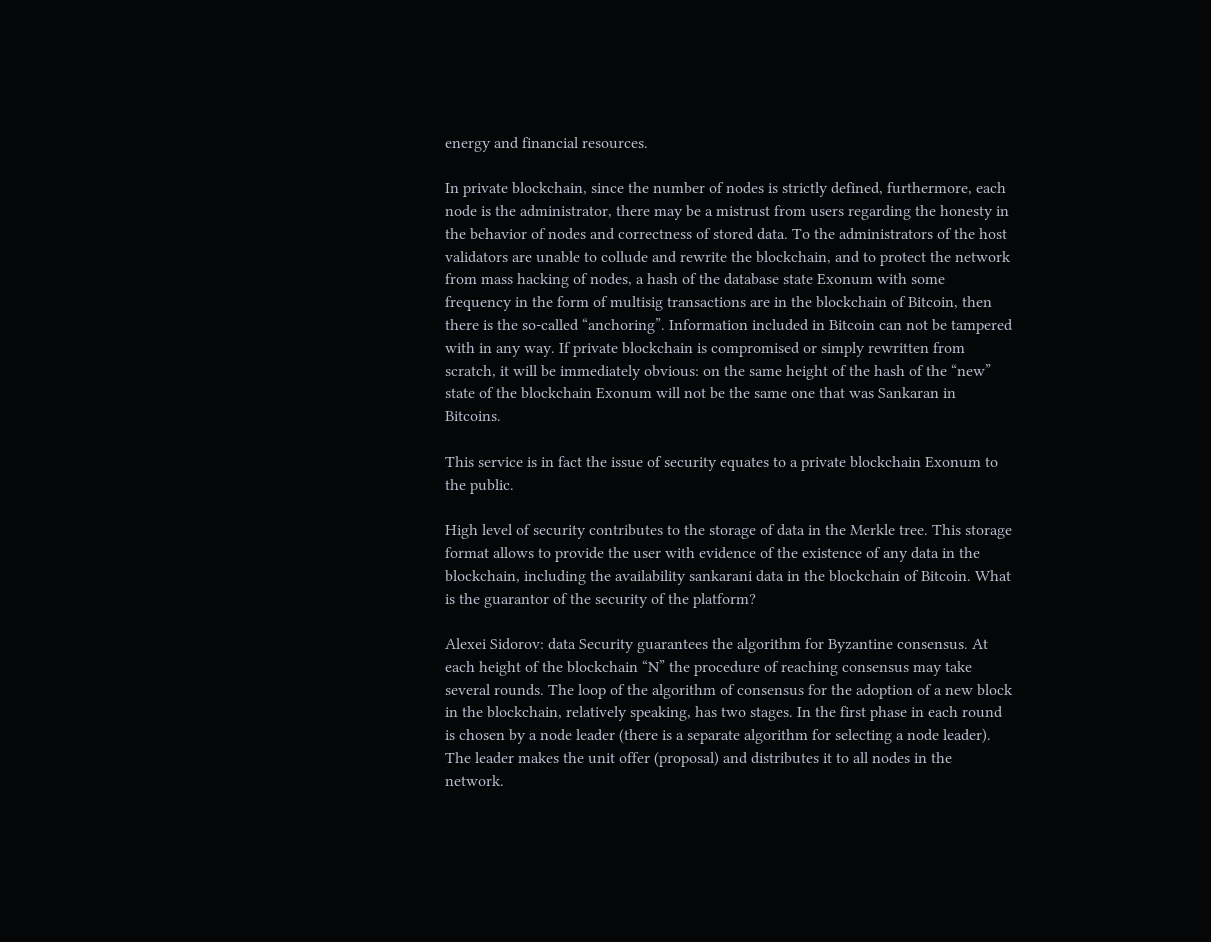energy and financial resources.

In private blockchain, since the number of nodes is strictly defined, furthermore, each node is the administrator, there may be a mistrust from users regarding the honesty in the behavior of nodes and correctness of stored data. To the administrators of the host validators are unable to collude and rewrite the blockchain, and to protect the network from mass hacking of nodes, a hash of the database state Exonum with some frequency in the form of multisig transactions are in the blockchain of Bitcoin, then there is the so-called “anchoring”. Information included in Bitcoin can not be tampered with in any way. If private blockchain is compromised or simply rewritten from scratch, it will be immediately obvious: on the same height of the hash of the “new” state of the blockchain Exonum will not be the same one that was Sankaran in Bitcoins.

This service is in fact the issue of security equates to a private blockchain Exonum to the public.

High level of security contributes to the storage of data in the Merkle tree. This storage format allows to provide the user with evidence of the existence of any data in the blockchain, including the availability sankarani data in the blockchain of Bitcoin. What is the guarantor of the security of the platform?

Alexei Sidorov: data Security guarantees the algorithm for Byzantine consensus. At each height of the blockchain “N” the procedure of reaching consensus may take several rounds. The loop of the algorithm of consensus for the adoption of a new block in the blockchain, relatively speaking, has two stages. In the first phase in each round is chosen by a node leader (there is a separate algorithm for selecting a node leader). The leader makes the unit offer (proposal) and distributes it to all nodes in the network.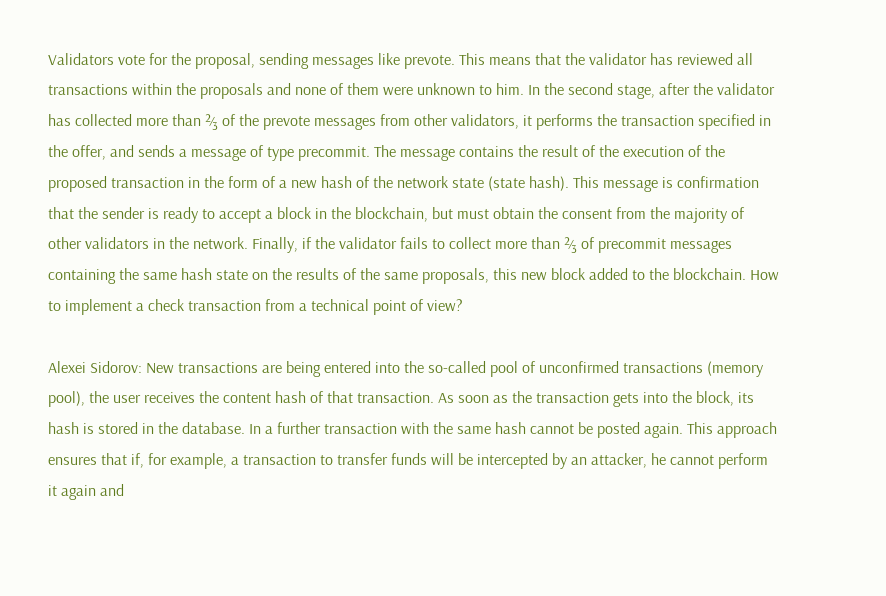Validators vote for the proposal, sending messages like prevote. This means that the validator has reviewed all transactions within the proposals and none of them were unknown to him. In the second stage, after the validator has collected more than ⅔ of the prevote messages from other validators, it performs the transaction specified in the offer, and sends a message of type precommit. The message contains the result of the execution of the proposed transaction in the form of a new hash of the network state (state hash). This message is confirmation that the sender is ready to accept a block in the blockchain, but must obtain the consent from the majority of other validators in the network. Finally, if the validator fails to collect more than ⅔ of precommit messages containing the same hash state on the results of the same proposals, this new block added to the blockchain. How to implement a check transaction from a technical point of view?

Alexei Sidorov: New transactions are being entered into the so-called pool of unconfirmed transactions (memory pool), the user receives the content hash of that transaction. As soon as the transaction gets into the block, its hash is stored in the database. In a further transaction with the same hash cannot be posted again. This approach ensures that if, for example, a transaction to transfer funds will be intercepted by an attacker, he cannot perform it again and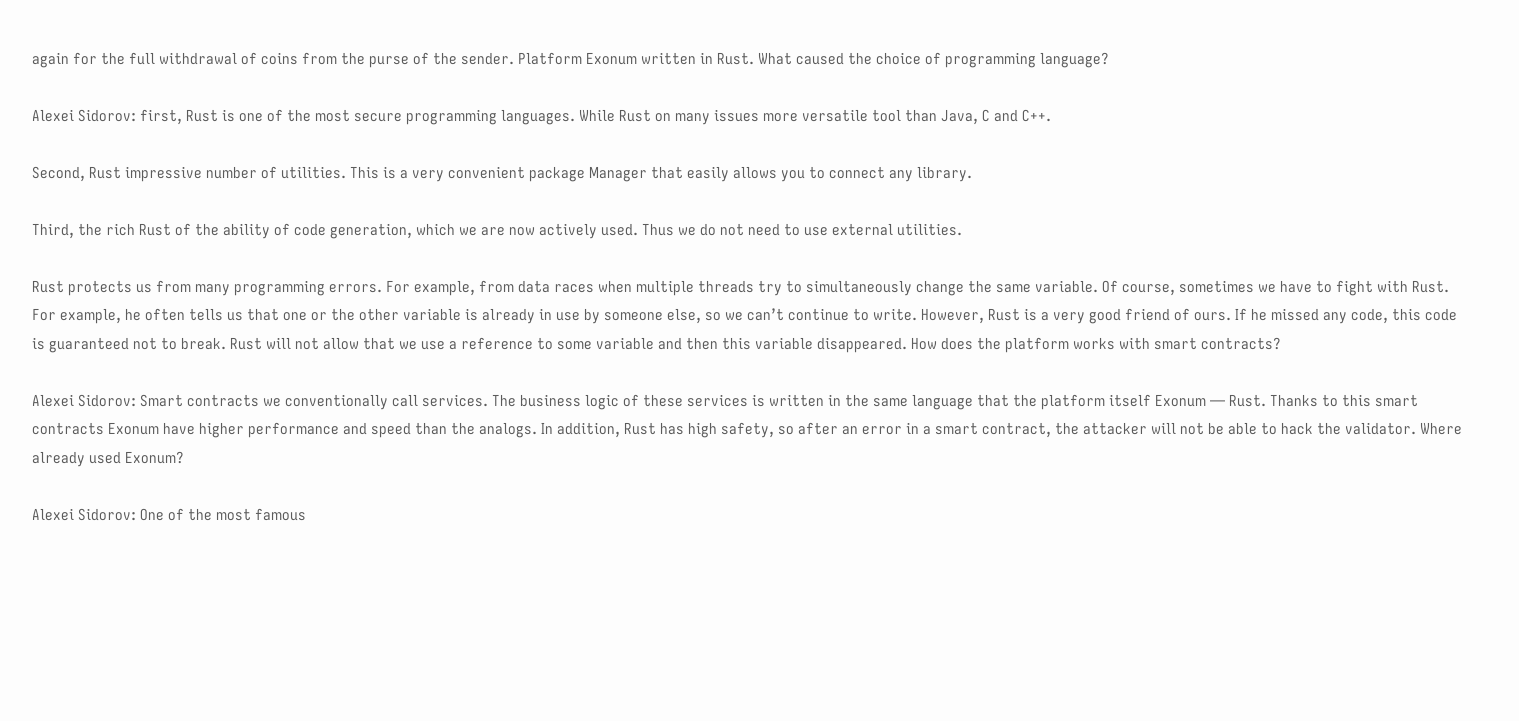again for the full withdrawal of coins from the purse of the sender. Platform Exonum written in Rust. What caused the choice of programming language?

Alexei Sidorov: first, Rust is one of the most secure programming languages. While Rust on many issues more versatile tool than Java, C and C++.

Second, Rust impressive number of utilities. This is a very convenient package Manager that easily allows you to connect any library.

Third, the rich Rust of the ability of code generation, which we are now actively used. Thus we do not need to use external utilities.

Rust protects us from many programming errors. For example, from data races when multiple threads try to simultaneously change the same variable. Of course, sometimes we have to fight with Rust. For example, he often tells us that one or the other variable is already in use by someone else, so we can’t continue to write. However, Rust is a very good friend of ours. If he missed any code, this code is guaranteed not to break. Rust will not allow that we use a reference to some variable and then this variable disappeared. How does the platform works with smart contracts?

Alexei Sidorov: Smart contracts we conventionally call services. The business logic of these services is written in the same language that the platform itself Exonum — Rust. Thanks to this smart contracts Exonum have higher performance and speed than the analogs. In addition, Rust has high safety, so after an error in a smart contract, the attacker will not be able to hack the validator. Where already used Exonum?

Alexei Sidorov: One of the most famous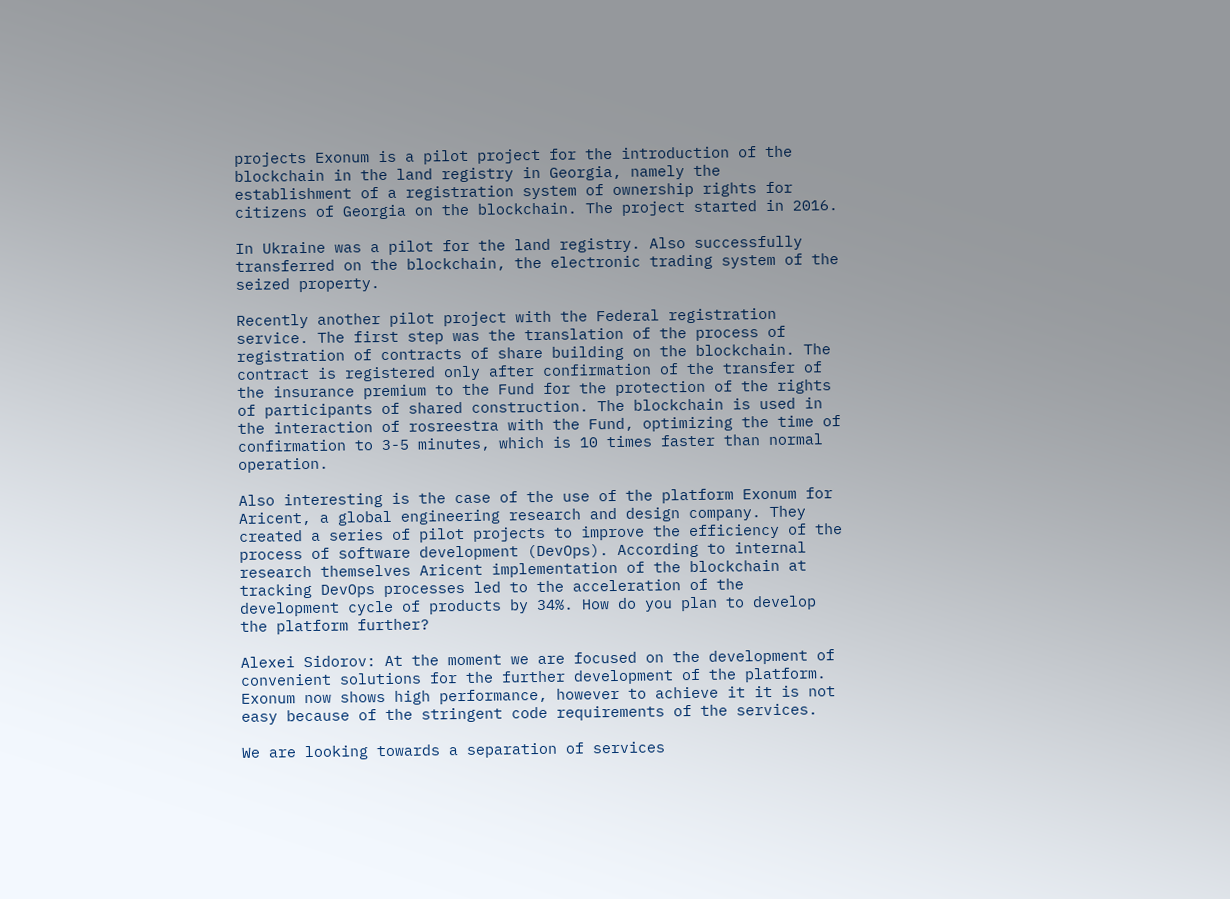projects Exonum is a pilot project for the introduction of the blockchain in the land registry in Georgia, namely the establishment of a registration system of ownership rights for citizens of Georgia on the blockchain. The project started in 2016.

In Ukraine was a pilot for the land registry. Also successfully transferred on the blockchain, the electronic trading system of the seized property.

Recently another pilot project with the Federal registration service. The first step was the translation of the process of registration of contracts of share building on the blockchain. The contract is registered only after confirmation of the transfer of the insurance premium to the Fund for the protection of the rights of participants of shared construction. The blockchain is used in the interaction of rosreestra with the Fund, optimizing the time of confirmation to 3-5 minutes, which is 10 times faster than normal operation.

Also interesting is the case of the use of the platform Exonum for Aricent, a global engineering research and design company. They created a series of pilot projects to improve the efficiency of the process of software development (DevOps). According to internal research themselves Aricent implementation of the blockchain at tracking DevOps processes led to the acceleration of the development cycle of products by 34%. How do you plan to develop the platform further?

Alexei Sidorov: At the moment we are focused on the development of convenient solutions for the further development of the platform. Exonum now shows high performance, however to achieve it it is not easy because of the stringent code requirements of the services.

We are looking towards a separation of services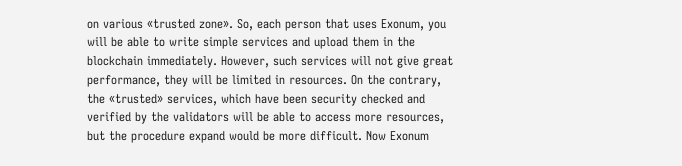on various «trusted zone». So, each person that uses Exonum, you will be able to write simple services and upload them in the blockchain immediately. However, such services will not give great performance, they will be limited in resources. On the contrary, the «trusted» services, which have been security checked and verified by the validators will be able to access more resources, but the procedure expand would be more difficult. Now Exonum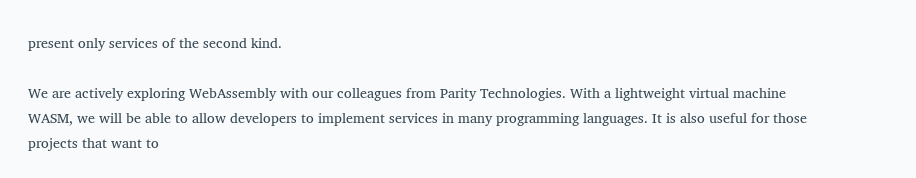present only services of the second kind.

We are actively exploring WebAssembly with our colleagues from Parity Technologies. With a lightweight virtual machine WASM, we will be able to allow developers to implement services in many programming languages. It is also useful for those projects that want to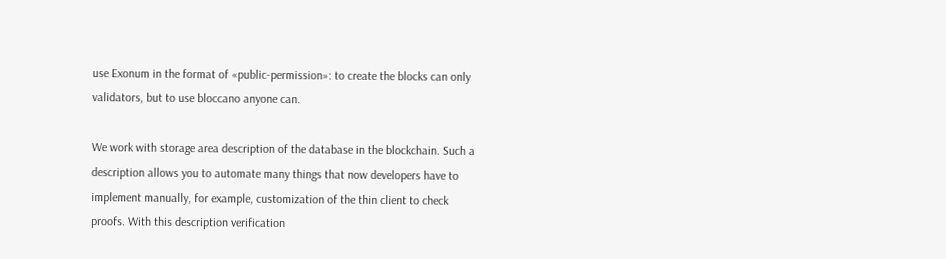use Exonum in the format of «public-permission»: to create the blocks can only validators, but to use bloccano anyone can.

We work with storage area description of the database in the blockchain. Such a description allows you to automate many things that now developers have to implement manually, for example, customization of the thin client to check proofs. With this description verification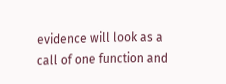evidence will look as a call of one function and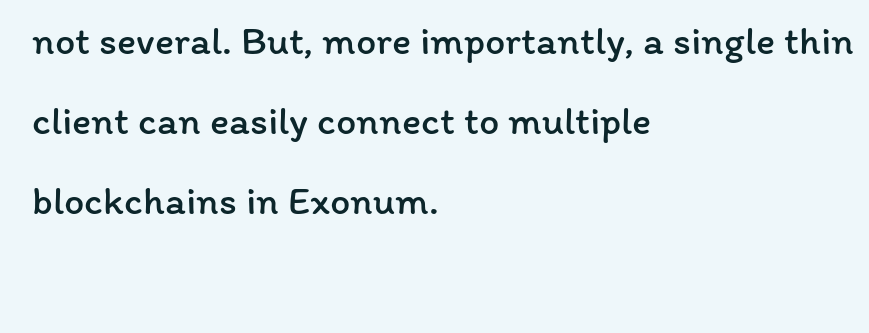not several. But, more importantly, a single thin client can easily connect to multiple blockchains in Exonum.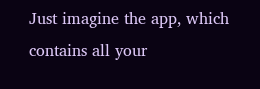Just imagine the app, which contains all your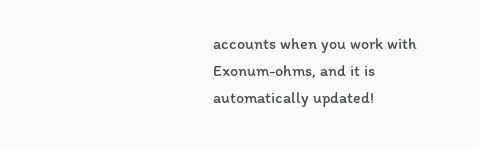accounts when you work with Exonum-ohms, and it is automatically updated!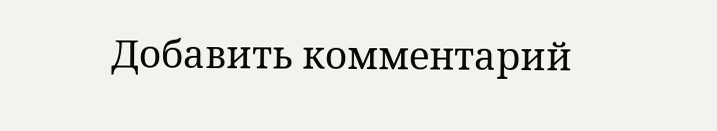Добавить комментарий